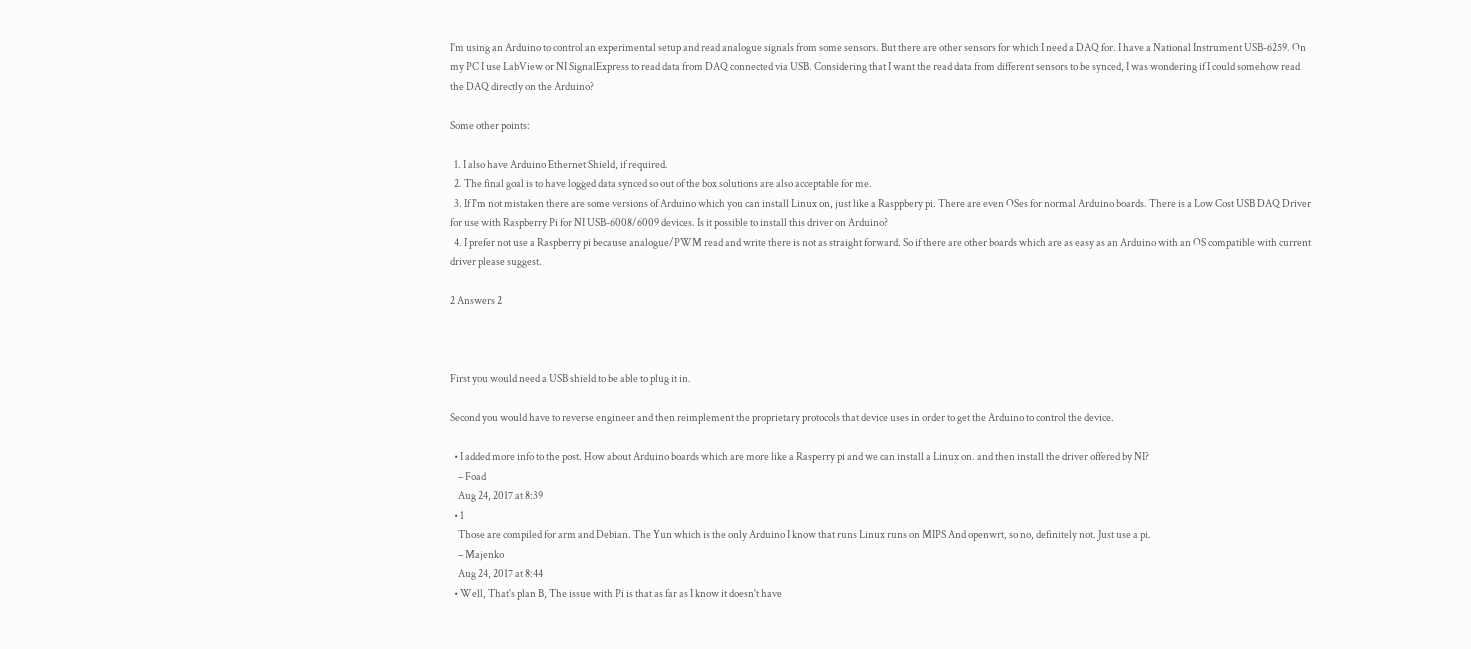I'm using an Arduino to control an experimental setup and read analogue signals from some sensors. But there are other sensors for which I need a DAQ for. I have a National Instrument USB-6259. On my PC I use LabView or NI SignalExpress to read data from DAQ connected via USB. Considering that I want the read data from different sensors to be synced, I was wondering if I could somehow read the DAQ directly on the Arduino?

Some other points:

  1. I also have Arduino Ethernet Shield, if required.
  2. The final goal is to have logged data synced so out of the box solutions are also acceptable for me.
  3. If I'm not mistaken there are some versions of Arduino which you can install Linux on, just like a Rasppbery pi. There are even OSes for normal Arduino boards. There is a Low Cost USB DAQ Driver for use with Raspberry Pi for NI USB-6008/6009 devices. Is it possible to install this driver on Arduino?
  4. I prefer not use a Raspberry pi because analogue/PWM read and write there is not as straight forward. So if there are other boards which are as easy as an Arduino with an OS compatible with current driver please suggest.

2 Answers 2



First you would need a USB shield to be able to plug it in.

Second you would have to reverse engineer and then reimplement the proprietary protocols that device uses in order to get the Arduino to control the device.

  • I added more info to the post. How about Arduino boards which are more like a Rasperry pi and we can install a Linux on. and then install the driver offered by NI?
    – Foad
    Aug 24, 2017 at 8:39
  • 1
    Those are compiled for arm and Debian. The Yun which is the only Arduino I know that runs Linux runs on MIPS And openwrt, so no, definitely not. Just use a pi.
    – Majenko
    Aug 24, 2017 at 8:44
  • Well, That's plan B, The issue with Pi is that as far as I know it doesn't have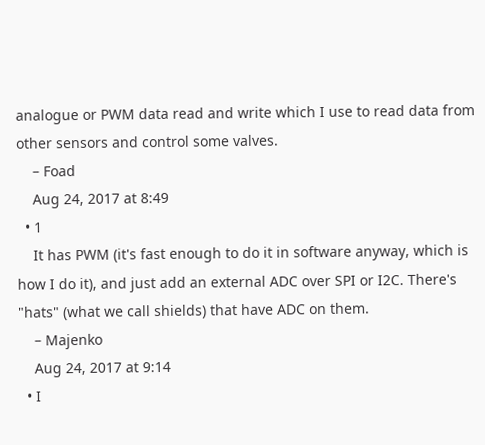analogue or PWM data read and write which I use to read data from other sensors and control some valves.
    – Foad
    Aug 24, 2017 at 8:49
  • 1
    It has PWM (it's fast enough to do it in software anyway, which is how I do it), and just add an external ADC over SPI or I2C. There's "hats" (what we call shields) that have ADC on them.
    – Majenko
    Aug 24, 2017 at 9:14
  • I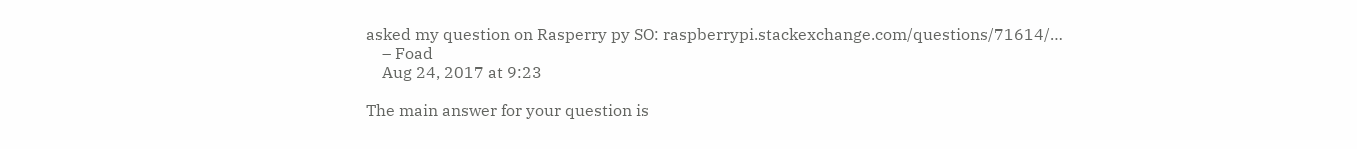asked my question on Rasperry py SO: raspberrypi.stackexchange.com/questions/71614/…
    – Foad
    Aug 24, 2017 at 9:23

The main answer for your question is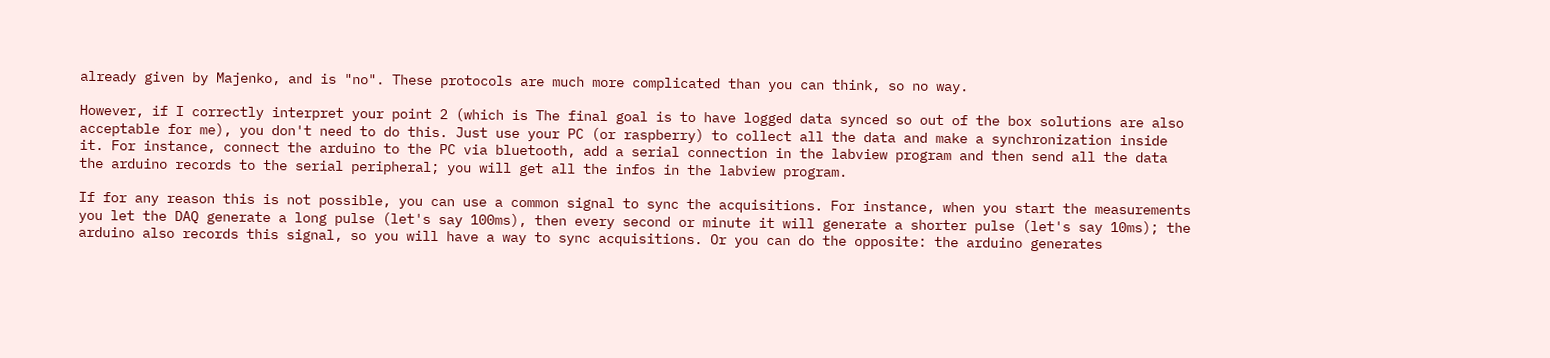already given by Majenko, and is "no". These protocols are much more complicated than you can think, so no way.

However, if I correctly interpret your point 2 (which is The final goal is to have logged data synced so out of the box solutions are also acceptable for me), you don't need to do this. Just use your PC (or raspberry) to collect all the data and make a synchronization inside it. For instance, connect the arduino to the PC via bluetooth, add a serial connection in the labview program and then send all the data the arduino records to the serial peripheral; you will get all the infos in the labview program.

If for any reason this is not possible, you can use a common signal to sync the acquisitions. For instance, when you start the measurements you let the DAQ generate a long pulse (let's say 100ms), then every second or minute it will generate a shorter pulse (let's say 10ms); the arduino also records this signal, so you will have a way to sync acquisitions. Or you can do the opposite: the arduino generates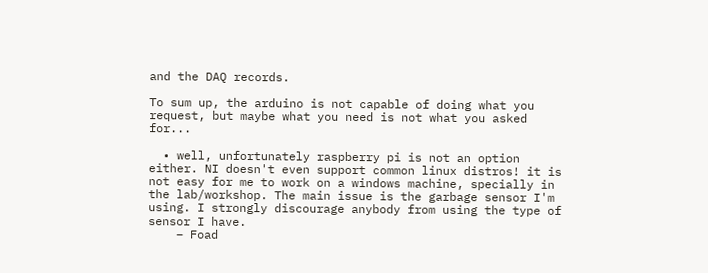and the DAQ records.

To sum up, the arduino is not capable of doing what you request, but maybe what you need is not what you asked for...

  • well, unfortunately raspberry pi is not an option either. NI doesn't even support common linux distros! it is not easy for me to work on a windows machine, specially in the lab/workshop. The main issue is the garbage sensor I'm using. I strongly discourage anybody from using the type of sensor I have.
    – Foad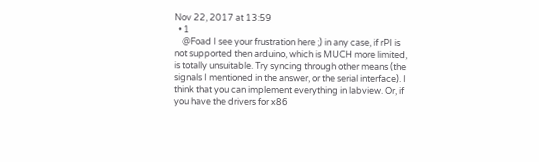Nov 22, 2017 at 13:59
  • 1
    @Foad I see your frustration here ;) in any case, if rPI is not supported then arduino, which is MUCH more limited, is totally unsuitable. Try syncing through other means (the signals I mentioned in the answer, or the serial interface). I think that you can implement everything in labview. Or, if you have the drivers for x86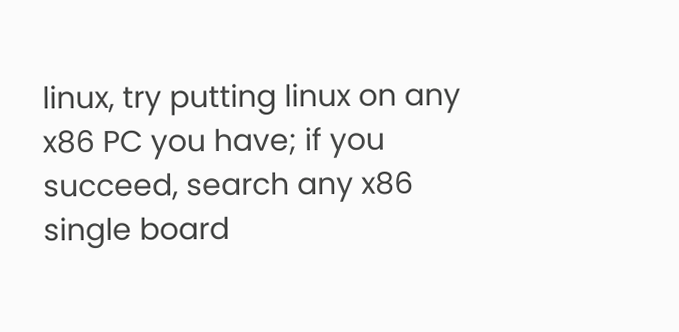linux, try putting linux on any x86 PC you have; if you succeed, search any x86 single board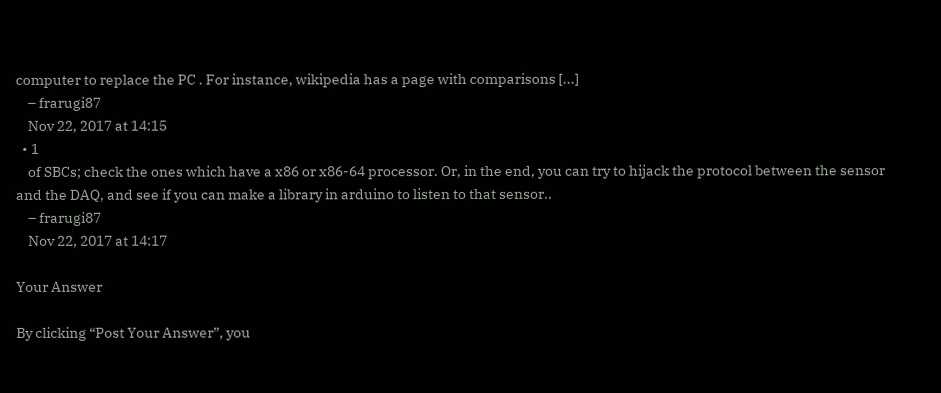computer to replace the PC . For instance, wikipedia has a page with comparisons [...]
    – frarugi87
    Nov 22, 2017 at 14:15
  • 1
    of SBCs; check the ones which have a x86 or x86-64 processor. Or, in the end, you can try to hijack the protocol between the sensor and the DAQ, and see if you can make a library in arduino to listen to that sensor..
    – frarugi87
    Nov 22, 2017 at 14:17

Your Answer

By clicking “Post Your Answer”, you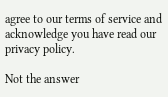agree to our terms of service and acknowledge you have read our privacy policy.

Not the answer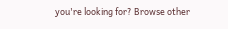you're looking for? Browse other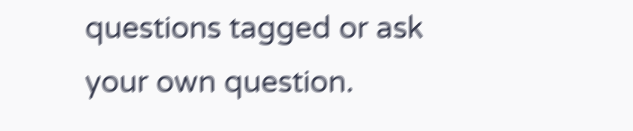questions tagged or ask your own question.